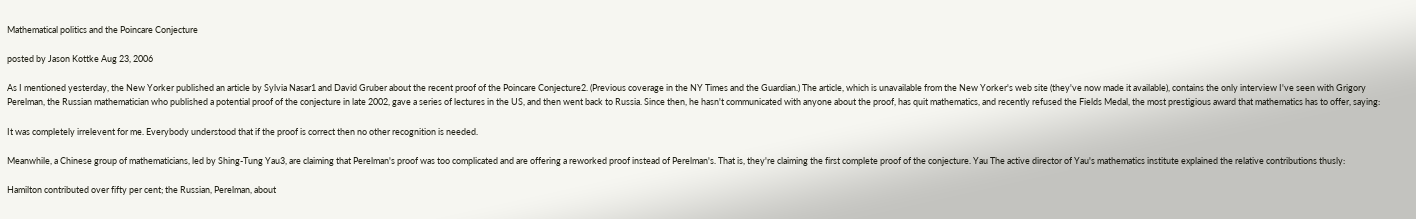Mathematical politics and the Poincare Conjecture

posted by Jason Kottke Aug 23, 2006

As I mentioned yesterday, the New Yorker published an article by Sylvia Nasar1 and David Gruber about the recent proof of the Poincare Conjecture2. (Previous coverage in the NY Times and the Guardian.) The article, which is unavailable from the New Yorker's web site (they've now made it available), contains the only interview I've seen with Grigory Perelman, the Russian mathematician who published a potential proof of the conjecture in late 2002, gave a series of lectures in the US, and then went back to Russia. Since then, he hasn't communicated with anyone about the proof, has quit mathematics, and recently refused the Fields Medal, the most prestigious award that mathematics has to offer, saying:

It was completely irrelevent for me. Everybody understood that if the proof is correct then no other recognition is needed.

Meanwhile, a Chinese group of mathematicians, led by Shing-Tung Yau3, are claiming that Perelman's proof was too complicated and are offering a reworked proof instead of Perelman's. That is, they're claiming the first complete proof of the conjecture. Yau The active director of Yau's mathematics institute explained the relative contributions thusly:

Hamilton contributed over fifty per cent; the Russian, Perelman, about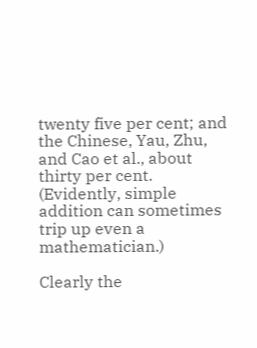twenty five per cent; and the Chinese, Yau, Zhu, and Cao et al., about thirty per cent. (Evidently, simple addition can sometimes trip up even a mathematician.)

Clearly the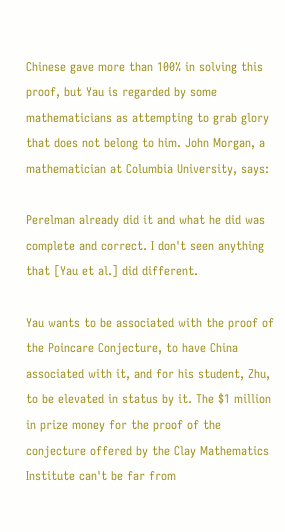Chinese gave more than 100% in solving this proof, but Yau is regarded by some mathematicians as attempting to grab glory that does not belong to him. John Morgan, a mathematician at Columbia University, says:

Perelman already did it and what he did was complete and correct. I don't seen anything that [Yau et al.] did different.

Yau wants to be associated with the proof of the Poincare Conjecture, to have China associated with it, and for his student, Zhu, to be elevated in status by it. The $1 million in prize money for the proof of the conjecture offered by the Clay Mathematics Institute can't be far from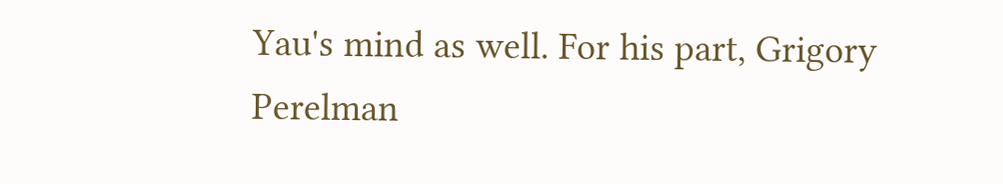Yau's mind as well. For his part, Grigory Perelman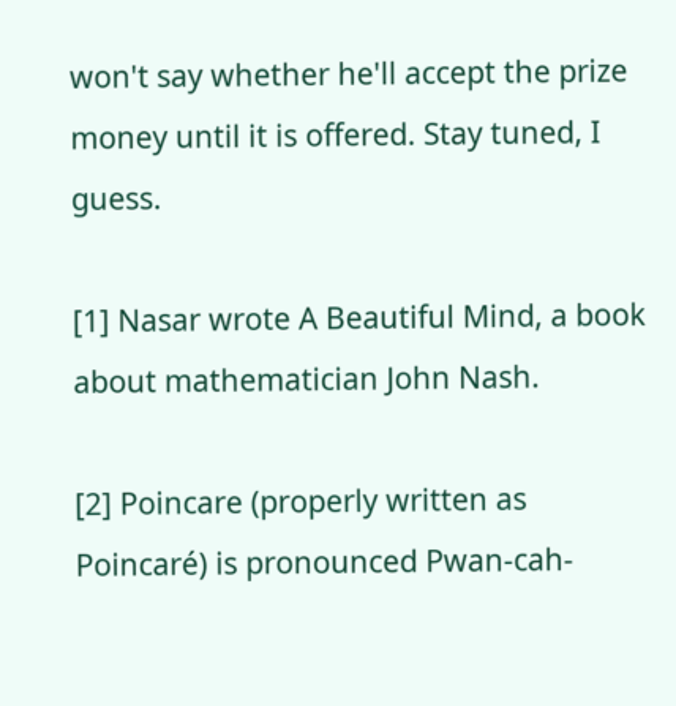won't say whether he'll accept the prize money until it is offered. Stay tuned, I guess.

[1] Nasar wrote A Beautiful Mind, a book about mathematician John Nash.

[2] Poincare (properly written as Poincaré) is pronounced Pwan-cah-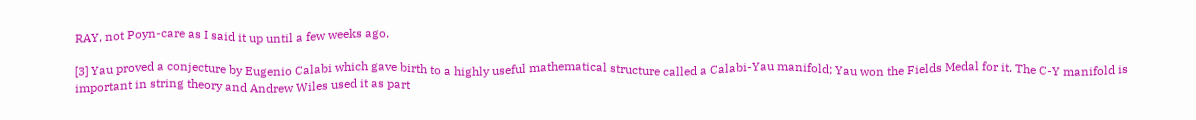RAY, not Poyn-care as I said it up until a few weeks ago.

[3] Yau proved a conjecture by Eugenio Calabi which gave birth to a highly useful mathematical structure called a Calabi-Yau manifold; Yau won the Fields Medal for it. The C-Y manifold is important in string theory and Andrew Wiles used it as part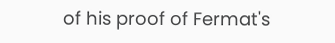of his proof of Fermat's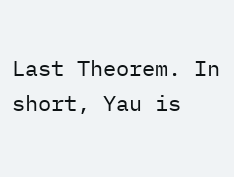Last Theorem. In short, Yau is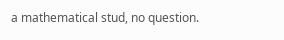a mathematical stud, no question.